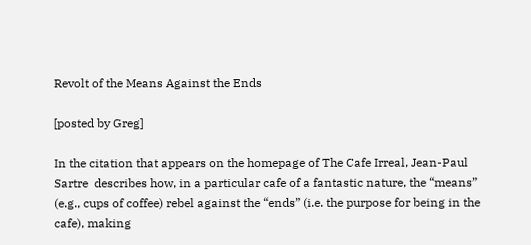Revolt of the Means Against the Ends

[posted by Greg]

In the citation that appears on the homepage of The Cafe Irreal, Jean-Paul Sartre  describes how, in a particular cafe of a fantastic nature, the “means” (e.g., cups of coffee) rebel against the “ends” (i.e. the purpose for being in the cafe), making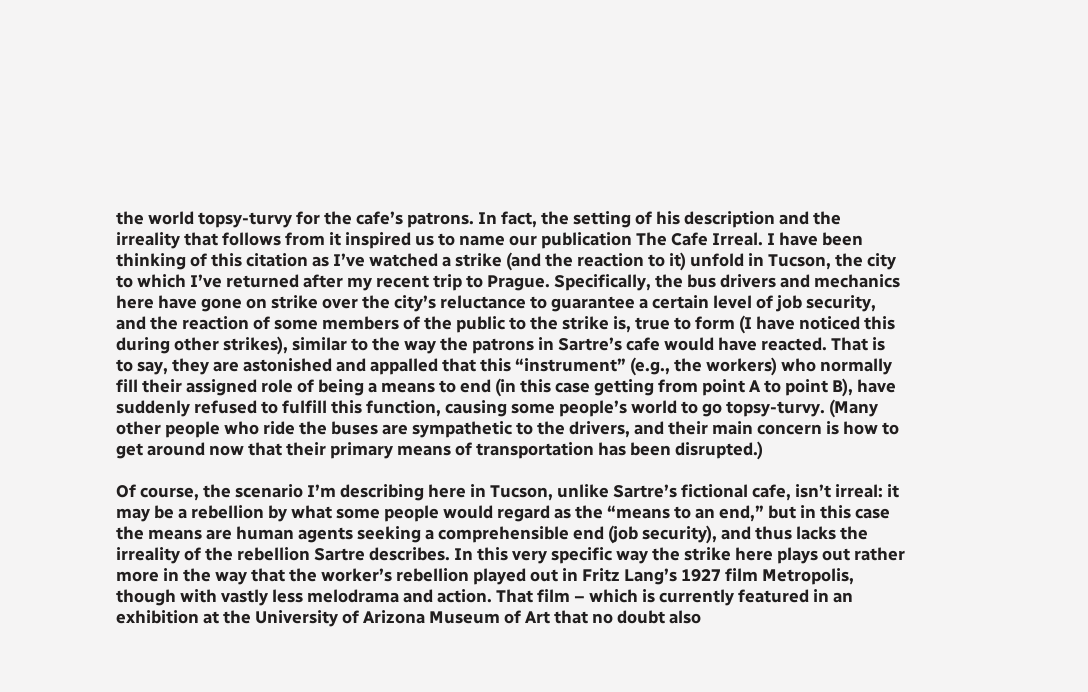the world topsy-turvy for the cafe’s patrons. In fact, the setting of his description and the irreality that follows from it inspired us to name our publication The Cafe Irreal. I have been thinking of this citation as I’ve watched a strike (and the reaction to it) unfold in Tucson, the city to which I’ve returned after my recent trip to Prague. Specifically, the bus drivers and mechanics here have gone on strike over the city’s reluctance to guarantee a certain level of job security, and the reaction of some members of the public to the strike is, true to form (I have noticed this during other strikes), similar to the way the patrons in Sartre’s cafe would have reacted. That is to say, they are astonished and appalled that this “instrument” (e.g., the workers) who normally fill their assigned role of being a means to end (in this case getting from point A to point B), have suddenly refused to fulfill this function, causing some people’s world to go topsy-turvy. (Many other people who ride the buses are sympathetic to the drivers, and their main concern is how to get around now that their primary means of transportation has been disrupted.)

Of course, the scenario I’m describing here in Tucson, unlike Sartre’s fictional cafe, isn’t irreal: it may be a rebellion by what some people would regard as the “means to an end,” but in this case the means are human agents seeking a comprehensible end (job security), and thus lacks the irreality of the rebellion Sartre describes. In this very specific way the strike here plays out rather more in the way that the worker’s rebellion played out in Fritz Lang’s 1927 film Metropolis, though with vastly less melodrama and action. That film – which is currently featured in an exhibition at the University of Arizona Museum of Art that no doubt also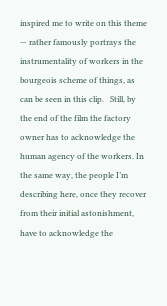inspired me to write on this theme — rather famously portrays the instrumentality of workers in the bourgeois scheme of things, as can be seen in this clip.   Still, by the end of the film the factory owner has to acknowledge the human agency of the workers. In the same way, the people I’m describing here, once they recover from their initial astonishment, have to acknowledge the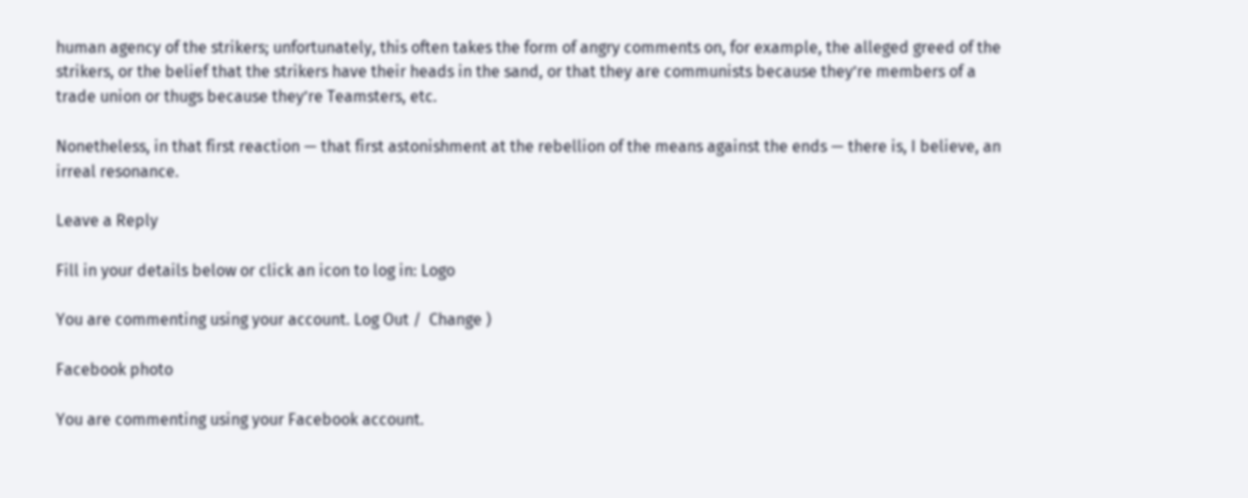human agency of the strikers; unfortunately, this often takes the form of angry comments on, for example, the alleged greed of the strikers, or the belief that the strikers have their heads in the sand, or that they are communists because they’re members of a trade union or thugs because they’re Teamsters, etc.

Nonetheless, in that first reaction — that first astonishment at the rebellion of the means against the ends — there is, I believe, an irreal resonance.

Leave a Reply

Fill in your details below or click an icon to log in: Logo

You are commenting using your account. Log Out /  Change )

Facebook photo

You are commenting using your Facebook account.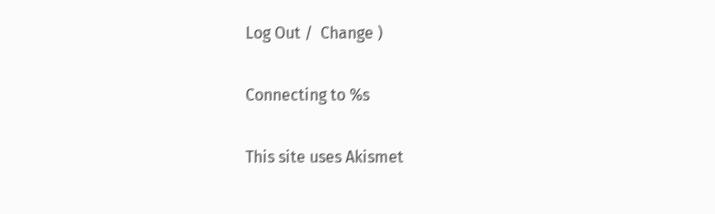Log Out /  Change )

Connecting to %s

This site uses Akismet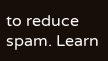to reduce spam. Learn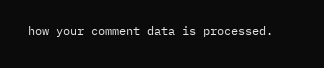how your comment data is processed.